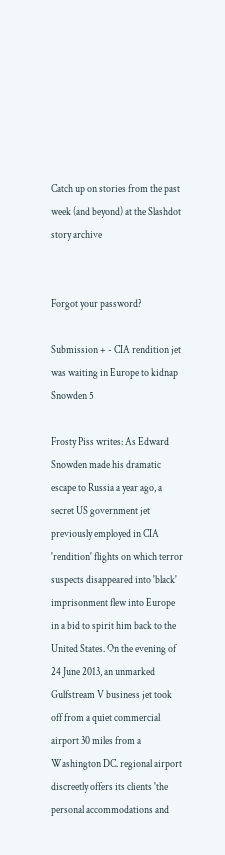Catch up on stories from the past week (and beyond) at the Slashdot story archive


Forgot your password?

Submission + - CIA rendition jet was waiting in Europe to kidnap Snowden 5

Frosty Piss writes: As Edward Snowden made his dramatic escape to Russia a year ago, a secret US government jet previously employed in CIA 'rendition' flights on which terror suspects disappeared into 'black' imprisonment flew into Europe in a bid to spirit him back to the United States. On the evening of 24 June 2013, an unmarked Gulfstream V business jet took off from a quiet commercial airport 30 miles from a Washington DC. regional airport discreetly offers its clients 'the personal accommodations and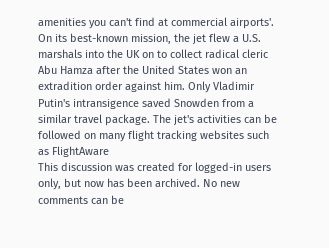amenities you can't find at commercial airports'. On its best-known mission, the jet flew a U.S. marshals into the UK on to collect radical cleric Abu Hamza after the United States won an extradition order against him. Only Vladimir Putin's intransigence saved Snowden from a similar travel package. The jet's activities can be followed on many flight tracking websites such as FlightAware
This discussion was created for logged-in users only, but now has been archived. No new comments can be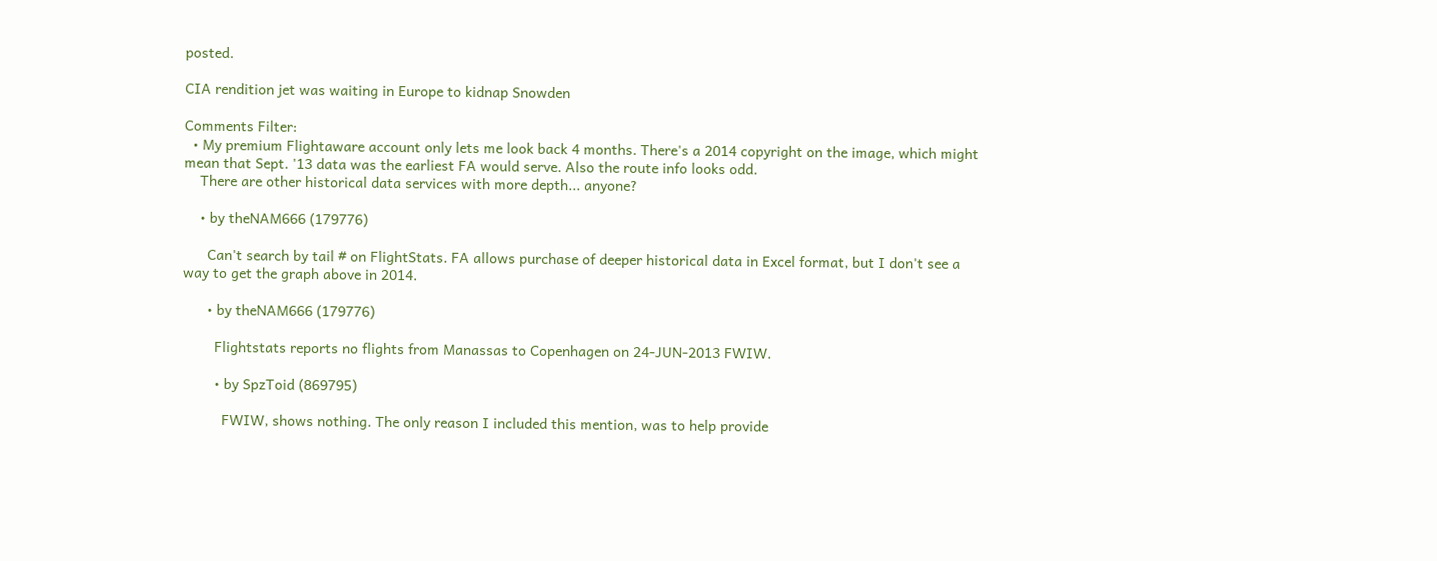posted.

CIA rendition jet was waiting in Europe to kidnap Snowden

Comments Filter:
  • My premium Flightaware account only lets me look back 4 months. There's a 2014 copyright on the image, which might mean that Sept. '13 data was the earliest FA would serve. Also the route info looks odd.
    There are other historical data services with more depth... anyone?

    • by theNAM666 (179776)

      Can't search by tail # on FlightStats. FA allows purchase of deeper historical data in Excel format, but I don't see a way to get the graph above in 2014.

      • by theNAM666 (179776)

        Flightstats reports no flights from Manassas to Copenhagen on 24-JUN-2013 FWIW.

        • by SpzToid (869795)

          FWIW, shows nothing. The only reason I included this mention, was to help provide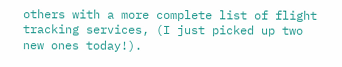others with a more complete list of flight tracking services, (I just picked up two new ones today!).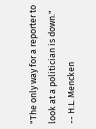"The only way for a reporter to look at a politician is down." -- H.L. Mencken